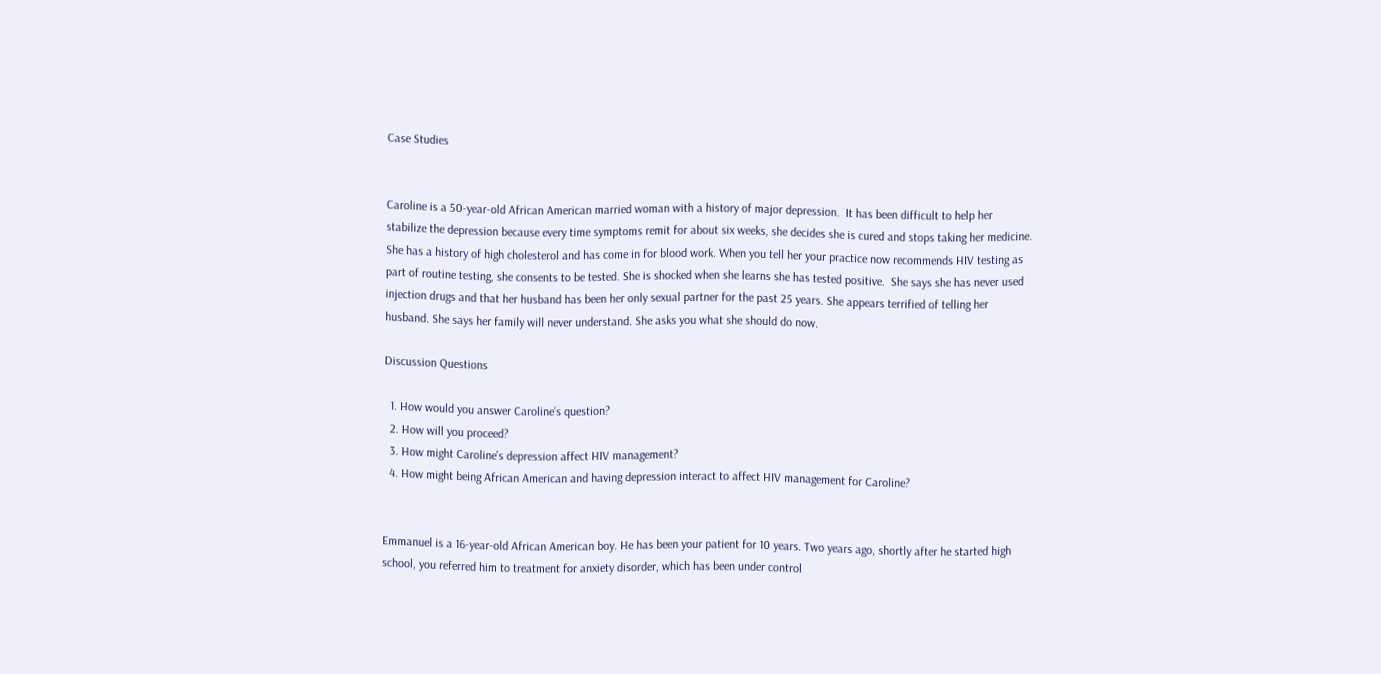Case Studies


Caroline is a 50-year-old African American married woman with a history of major depression.  It has been difficult to help her stabilize the depression because every time symptoms remit for about six weeks, she decides she is cured and stops taking her medicine. She has a history of high cholesterol and has come in for blood work. When you tell her your practice now recommends HIV testing as part of routine testing, she consents to be tested. She is shocked when she learns she has tested positive.  She says she has never used injection drugs and that her husband has been her only sexual partner for the past 25 years. She appears terrified of telling her husband. She says her family will never understand. She asks you what she should do now.

Discussion Questions

  1. How would you answer Caroline’s question?
  2. How will you proceed?
  3. How might Caroline’s depression affect HIV management?
  4. How might being African American and having depression interact to affect HIV management for Caroline?


Emmanuel is a 16-year-old African American boy. He has been your patient for 10 years. Two years ago, shortly after he started high school, you referred him to treatment for anxiety disorder, which has been under control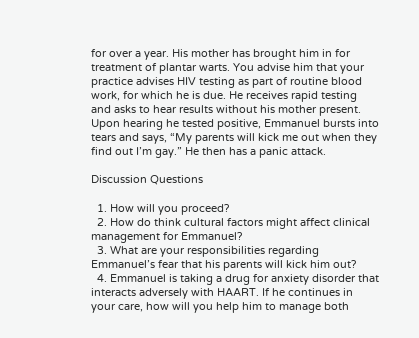for over a year. His mother has brought him in for treatment of plantar warts. You advise him that your practice advises HIV testing as part of routine blood work, for which he is due. He receives rapid testing and asks to hear results without his mother present. Upon hearing he tested positive, Emmanuel bursts into tears and says, “My parents will kick me out when they find out I’m gay.” He then has a panic attack.

Discussion Questions

  1. How will you proceed?
  2. How do think cultural factors might affect clinical management for Emmanuel?
  3. What are your responsibilities regarding Emmanuel’s fear that his parents will kick him out?
  4. Emmanuel is taking a drug for anxiety disorder that interacts adversely with HAART. If he continues in your care, how will you help him to manage both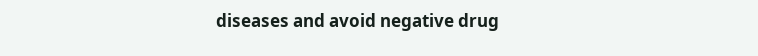diseases and avoid negative drug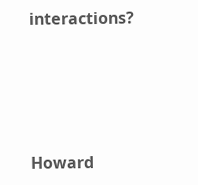interactions?




Howard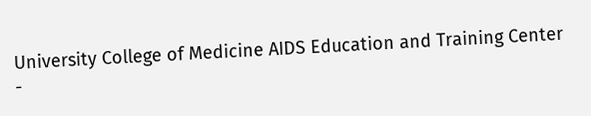University College of Medicine AIDS Education and Training Center -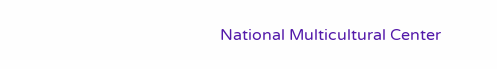National Multicultural Center